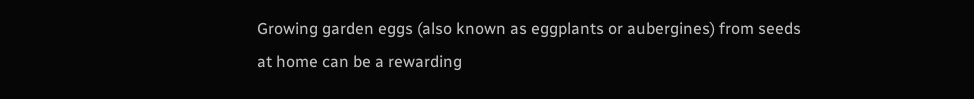Growing garden eggs (also known as eggplants or aubergines) from seeds at home can be a rewarding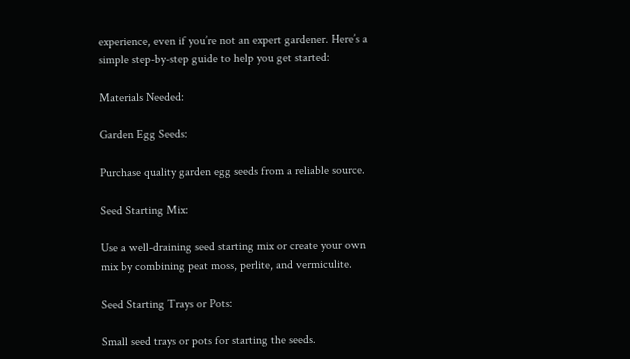experience, even if you’re not an expert gardener. Here’s a simple step-by-step guide to help you get started:

Materials Needed:

Garden Egg Seeds:

Purchase quality garden egg seeds from a reliable source.

Seed Starting Mix:

Use a well-draining seed starting mix or create your own mix by combining peat moss, perlite, and vermiculite.

Seed Starting Trays or Pots:

Small seed trays or pots for starting the seeds.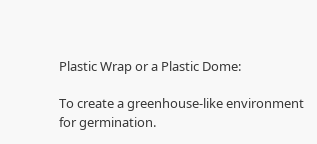Plastic Wrap or a Plastic Dome:

To create a greenhouse-like environment for germination.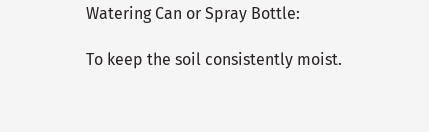Watering Can or Spray Bottle:

To keep the soil consistently moist.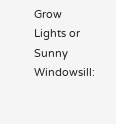Grow Lights or Sunny Windowsill: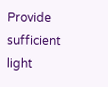Provide sufficient light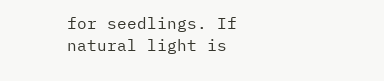for seedlings. If natural light is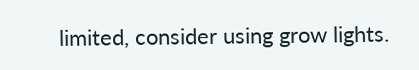limited, consider using grow lights.